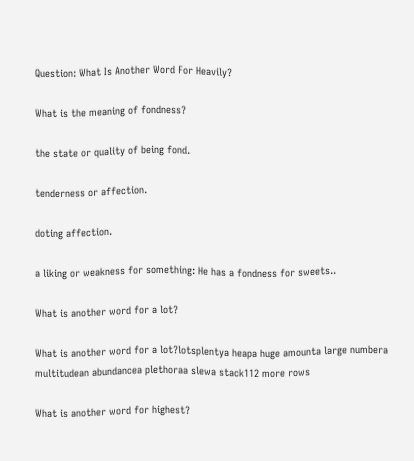Question: What Is Another Word For Heavily?

What is the meaning of fondness?

the state or quality of being fond.

tenderness or affection.

doting affection.

a liking or weakness for something: He has a fondness for sweets..

What is another word for a lot?

What is another word for a lot?lotsplentya heapa huge amounta large numbera multitudean abundancea plethoraa slewa stack112 more rows

What is another word for highest?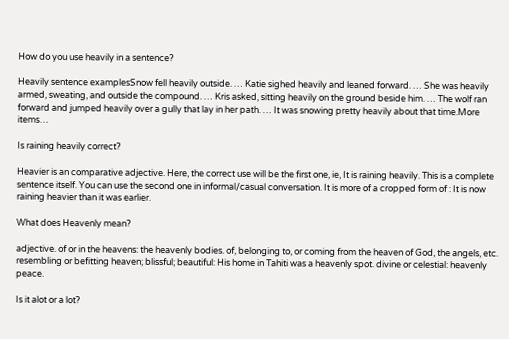How do you use heavily in a sentence?

Heavily sentence examplesSnow fell heavily outside. … Katie sighed heavily and leaned forward. … She was heavily armed, sweating, and outside the compound. … Kris asked, sitting heavily on the ground beside him. … The wolf ran forward and jumped heavily over a gully that lay in her path. … It was snowing pretty heavily about that time.More items…

Is raining heavily correct?

Heavier is an comparative adjective. Here, the correct use will be the first one, ie, It is raining heavily. This is a complete sentence itself. You can use the second one in informal/casual conversation. It is more of a cropped form of : It is now raining heavier than it was earlier.

What does Heavenly mean?

adjective. of or in the heavens: the heavenly bodies. of, belonging to, or coming from the heaven of God, the angels, etc. resembling or befitting heaven; blissful; beautiful: His home in Tahiti was a heavenly spot. divine or celestial: heavenly peace.

Is it alot or a lot?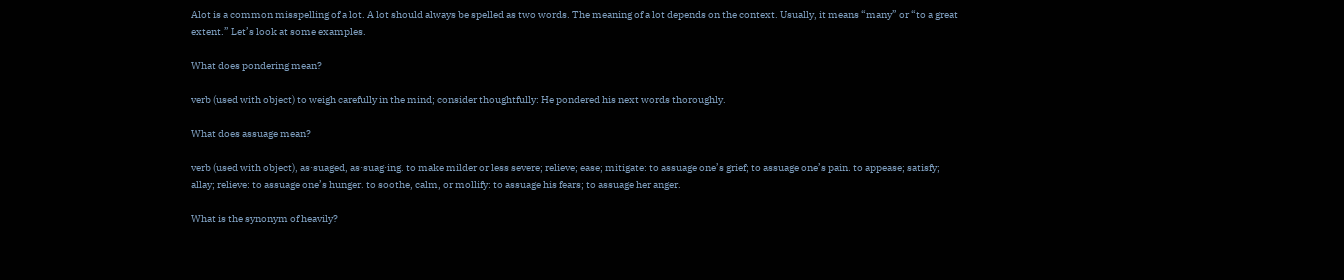Alot is a common misspelling of a lot. A lot should always be spelled as two words. The meaning of a lot depends on the context. Usually, it means “many” or “to a great extent.” Let’s look at some examples.

What does pondering mean?

verb (used with object) to weigh carefully in the mind; consider thoughtfully: He pondered his next words thoroughly.

What does assuage mean?

verb (used with object), as·suaged, as·suag·ing. to make milder or less severe; relieve; ease; mitigate: to assuage one’s grief; to assuage one’s pain. to appease; satisfy; allay; relieve: to assuage one’s hunger. to soothe, calm, or mollify: to assuage his fears; to assuage her anger.

What is the synonym of heavily?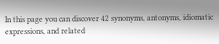In this page you can discover 42 synonyms, antonyms, idiomatic expressions, and related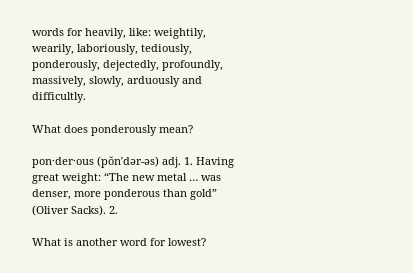words for heavily, like: weightily, wearily, laboriously, tediously, ponderously, dejectedly, profoundly, massively, slowly, arduously and difficultly.

What does ponderously mean?

pon·der·ous (pŏn′dər-əs) adj. 1. Having great weight: “The new metal … was denser, more ponderous than gold” (Oliver Sacks). 2.

What is another word for lowest?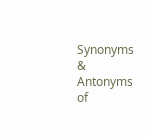Synonyms & Antonyms of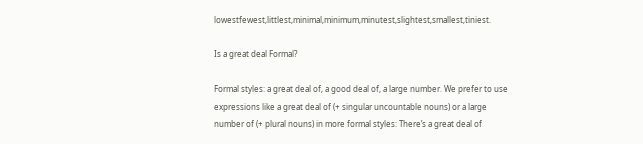lowestfewest,littlest,minimal,minimum,minutest,slightest,smallest,tiniest.

Is a great deal Formal?

Formal styles: a great deal of, a good deal of, a large number. We prefer to use expressions like a great deal of (+ singular uncountable nouns) or a large number of (+ plural nouns) in more formal styles: There’s a great deal of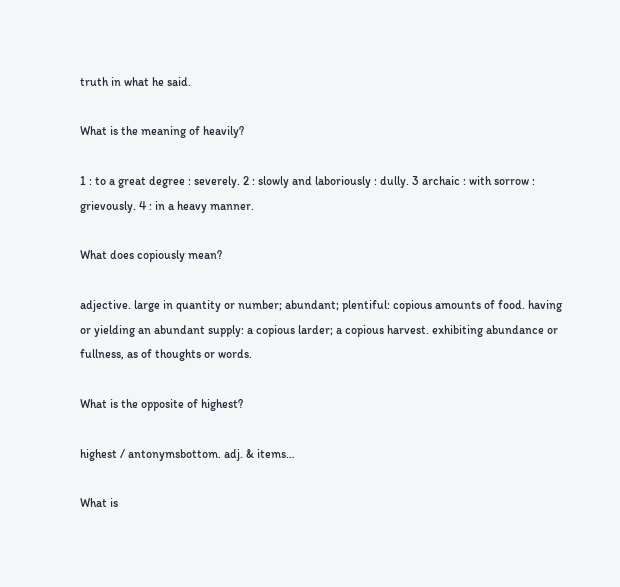truth in what he said.

What is the meaning of heavily?

1 : to a great degree : severely. 2 : slowly and laboriously : dully. 3 archaic : with sorrow : grievously. 4 : in a heavy manner.

What does copiously mean?

adjective. large in quantity or number; abundant; plentiful: copious amounts of food. having or yielding an abundant supply: a copious larder; a copious harvest. exhibiting abundance or fullness, as of thoughts or words.

What is the opposite of highest?

highest / antonymsbottom. adj. & items…

What is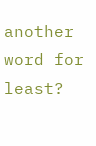another word for least?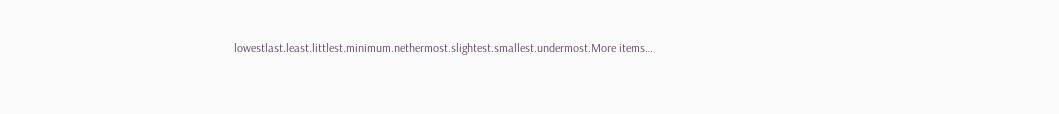lowestlast.least.littlest.minimum.nethermost.slightest.smallest.undermost.More items…